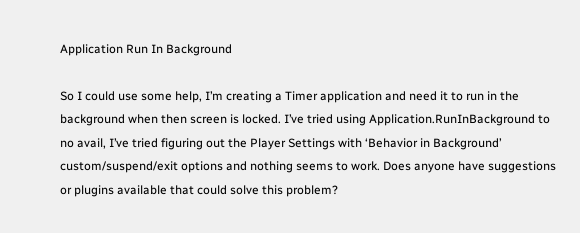Application Run In Background

So I could use some help, I’m creating a Timer application and need it to run in the background when then screen is locked. I’ve tried using Application.RunInBackground to no avail, I’ve tried figuring out the Player Settings with ‘Behavior in Background’ custom/suspend/exit options and nothing seems to work. Does anyone have suggestions or plugins available that could solve this problem?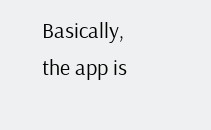Basically, the app is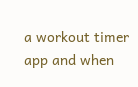a workout timer app and when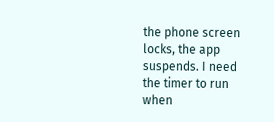the phone screen locks, the app suspends. I need the timer to run when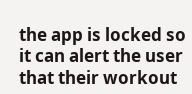the app is locked so it can alert the user that their workout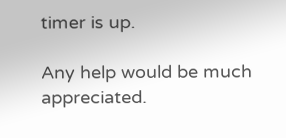timer is up.

Any help would be much appreciated.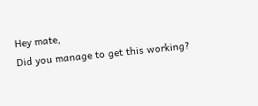Hey mate,
Did you manage to get this working?